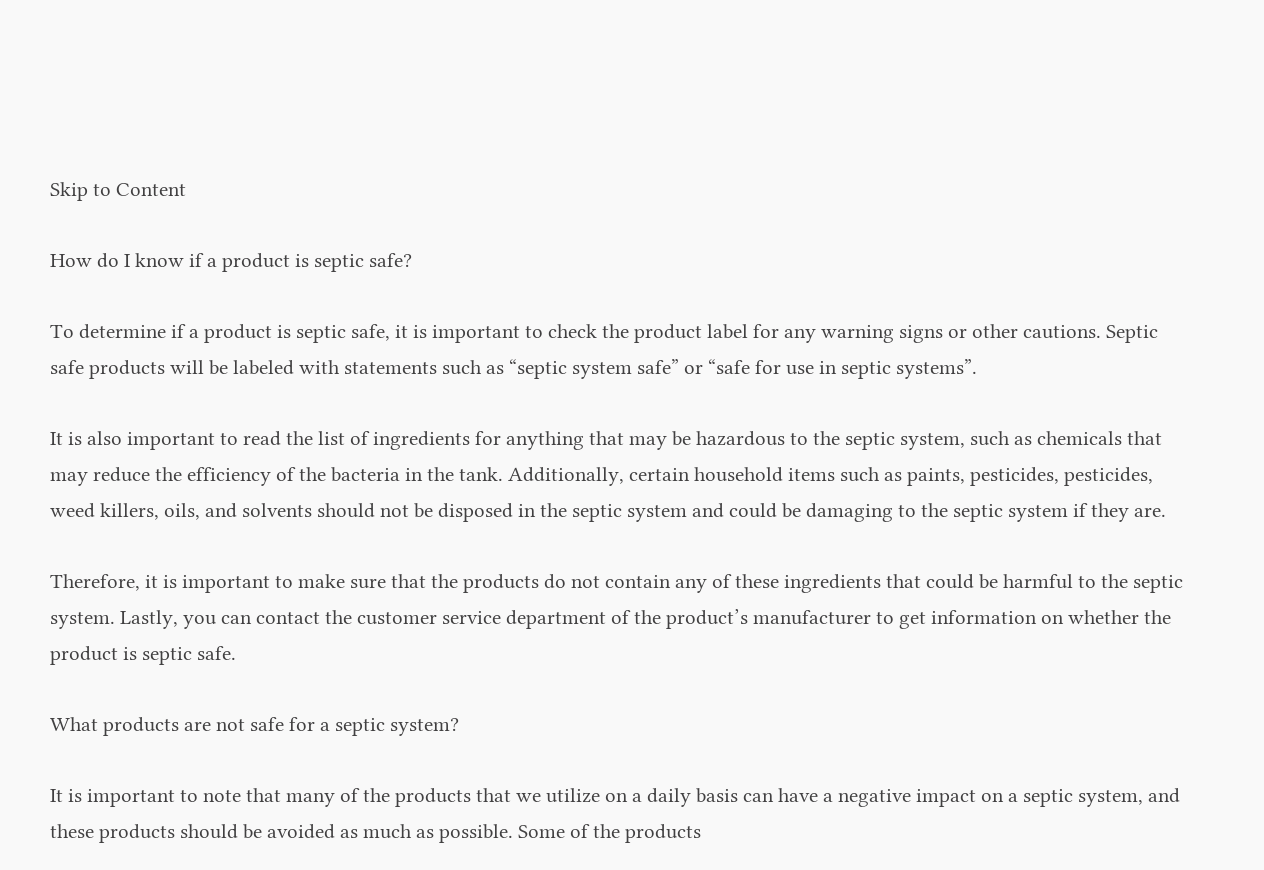Skip to Content

How do I know if a product is septic safe?

To determine if a product is septic safe, it is important to check the product label for any warning signs or other cautions. Septic safe products will be labeled with statements such as “septic system safe” or “safe for use in septic systems”.

It is also important to read the list of ingredients for anything that may be hazardous to the septic system, such as chemicals that may reduce the efficiency of the bacteria in the tank. Additionally, certain household items such as paints, pesticides, pesticides, weed killers, oils, and solvents should not be disposed in the septic system and could be damaging to the septic system if they are.

Therefore, it is important to make sure that the products do not contain any of these ingredients that could be harmful to the septic system. Lastly, you can contact the customer service department of the product’s manufacturer to get information on whether the product is septic safe.

What products are not safe for a septic system?

It is important to note that many of the products that we utilize on a daily basis can have a negative impact on a septic system, and these products should be avoided as much as possible. Some of the products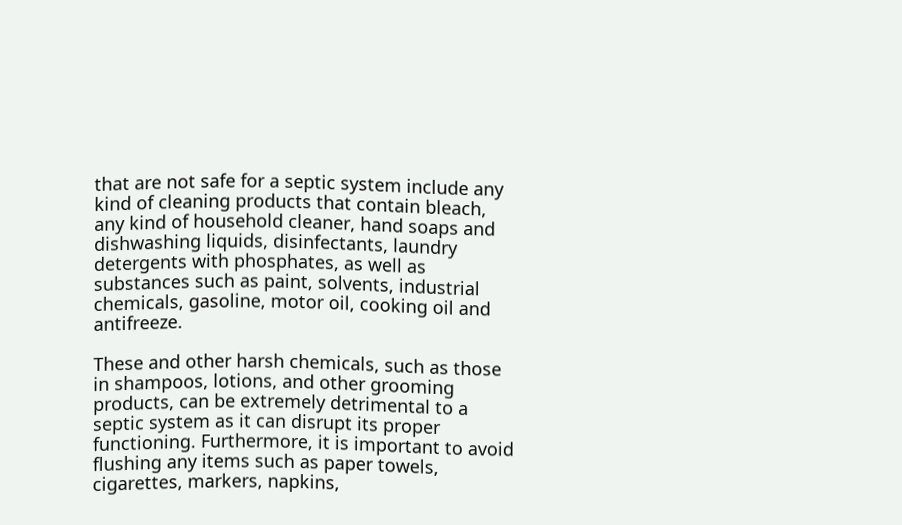that are not safe for a septic system include any kind of cleaning products that contain bleach, any kind of household cleaner, hand soaps and dishwashing liquids, disinfectants, laundry detergents with phosphates, as well as substances such as paint, solvents, industrial chemicals, gasoline, motor oil, cooking oil and antifreeze.

These and other harsh chemicals, such as those in shampoos, lotions, and other grooming products, can be extremely detrimental to a septic system as it can disrupt its proper functioning. Furthermore, it is important to avoid flushing any items such as paper towels, cigarettes, markers, napkins,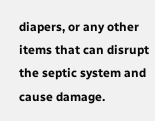diapers, or any other items that can disrupt the septic system and cause damage.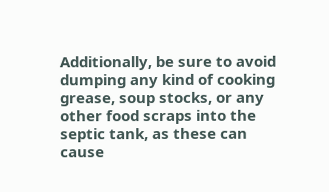Additionally, be sure to avoid dumping any kind of cooking grease, soup stocks, or any other food scraps into the septic tank, as these can cause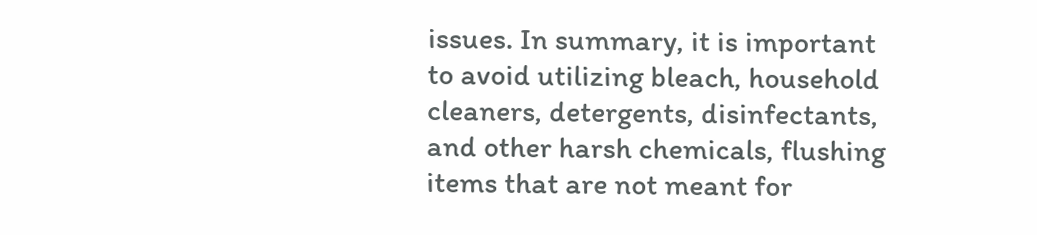issues. In summary, it is important to avoid utilizing bleach, household cleaners, detergents, disinfectants, and other harsh chemicals, flushing items that are not meant for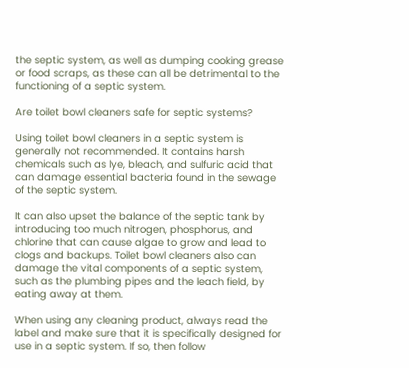the septic system, as well as dumping cooking grease or food scraps, as these can all be detrimental to the functioning of a septic system.

Are toilet bowl cleaners safe for septic systems?

Using toilet bowl cleaners in a septic system is generally not recommended. It contains harsh chemicals such as lye, bleach, and sulfuric acid that can damage essential bacteria found in the sewage of the septic system.

It can also upset the balance of the septic tank by introducing too much nitrogen, phosphorus, and chlorine that can cause algae to grow and lead to clogs and backups. Toilet bowl cleaners also can damage the vital components of a septic system, such as the plumbing pipes and the leach field, by eating away at them.

When using any cleaning product, always read the label and make sure that it is specifically designed for use in a septic system. If so, then follow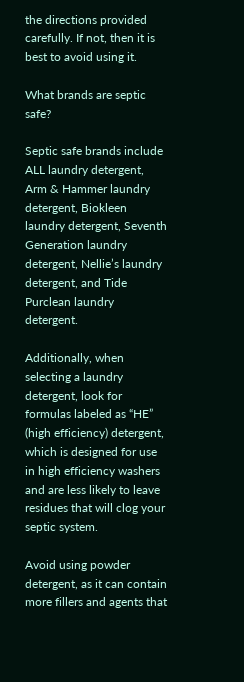the directions provided carefully. If not, then it is best to avoid using it.

What brands are septic safe?

Septic safe brands include ALL laundry detergent, Arm & Hammer laundry detergent, Biokleen laundry detergent, Seventh Generation laundry detergent, Nellie’s laundry detergent, and Tide Purclean laundry detergent.

Additionally, when selecting a laundry detergent, look for formulas labeled as “HE” (high efficiency) detergent, which is designed for use in high efficiency washers and are less likely to leave residues that will clog your septic system.

Avoid using powder detergent, as it can contain more fillers and agents that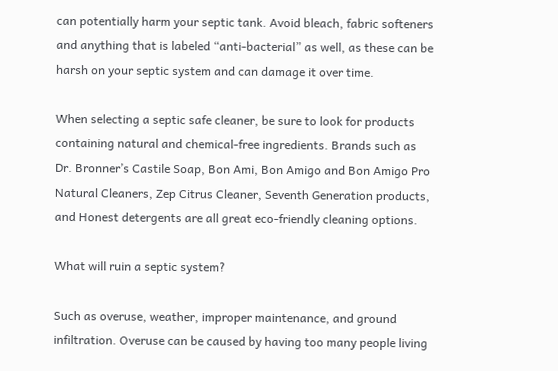can potentially harm your septic tank. Avoid bleach, fabric softeners and anything that is labeled “anti-bacterial” as well, as these can be harsh on your septic system and can damage it over time.

When selecting a septic safe cleaner, be sure to look for products containing natural and chemical-free ingredients. Brands such as Dr. Bronner’s Castile Soap, Bon Ami, Bon Amigo and Bon Amigo Pro Natural Cleaners, Zep Citrus Cleaner, Seventh Generation products, and Honest detergents are all great eco-friendly cleaning options.

What will ruin a septic system?

Such as overuse, weather, improper maintenance, and ground infiltration. Overuse can be caused by having too many people living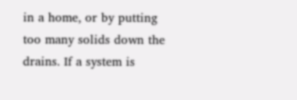in a home, or by putting too many solids down the drains. If a system is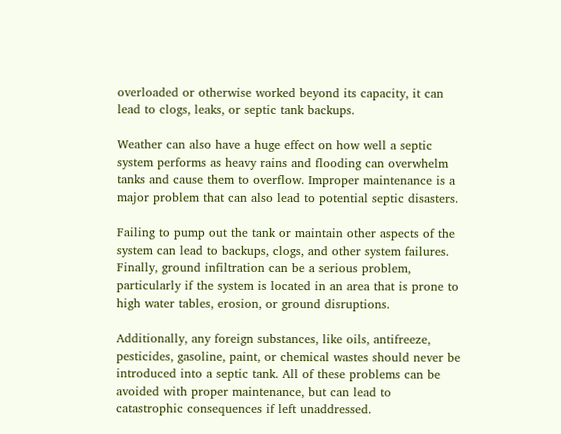overloaded or otherwise worked beyond its capacity, it can lead to clogs, leaks, or septic tank backups.

Weather can also have a huge effect on how well a septic system performs as heavy rains and flooding can overwhelm tanks and cause them to overflow. Improper maintenance is a major problem that can also lead to potential septic disasters.

Failing to pump out the tank or maintain other aspects of the system can lead to backups, clogs, and other system failures. Finally, ground infiltration can be a serious problem, particularly if the system is located in an area that is prone to high water tables, erosion, or ground disruptions.

Additionally, any foreign substances, like oils, antifreeze, pesticides, gasoline, paint, or chemical wastes should never be introduced into a septic tank. All of these problems can be avoided with proper maintenance, but can lead to catastrophic consequences if left unaddressed.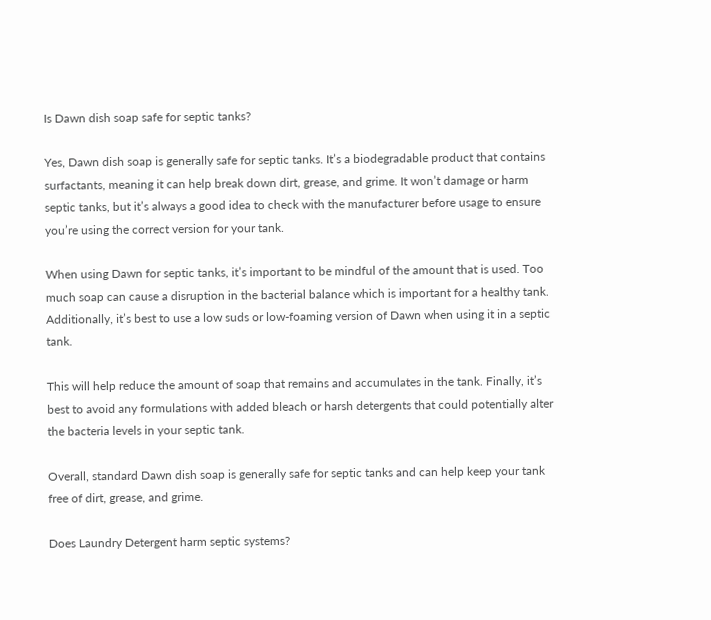Is Dawn dish soap safe for septic tanks?

Yes, Dawn dish soap is generally safe for septic tanks. It’s a biodegradable product that contains surfactants, meaning it can help break down dirt, grease, and grime. It won’t damage or harm septic tanks, but it’s always a good idea to check with the manufacturer before usage to ensure you’re using the correct version for your tank.

When using Dawn for septic tanks, it’s important to be mindful of the amount that is used. Too much soap can cause a disruption in the bacterial balance which is important for a healthy tank. Additionally, it’s best to use a low suds or low-foaming version of Dawn when using it in a septic tank.

This will help reduce the amount of soap that remains and accumulates in the tank. Finally, it’s best to avoid any formulations with added bleach or harsh detergents that could potentially alter the bacteria levels in your septic tank.

Overall, standard Dawn dish soap is generally safe for septic tanks and can help keep your tank free of dirt, grease, and grime.

Does Laundry Detergent harm septic systems?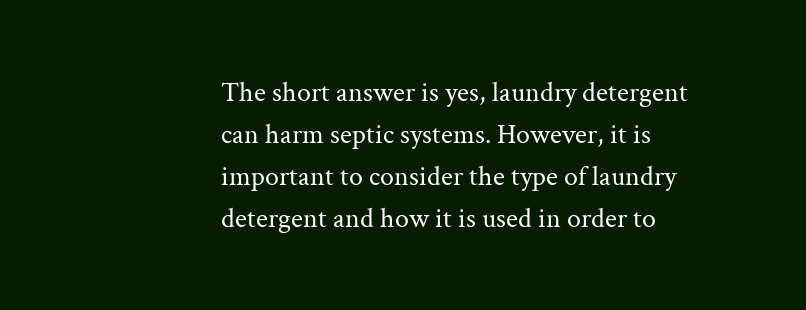The short answer is yes, laundry detergent can harm septic systems. However, it is important to consider the type of laundry detergent and how it is used in order to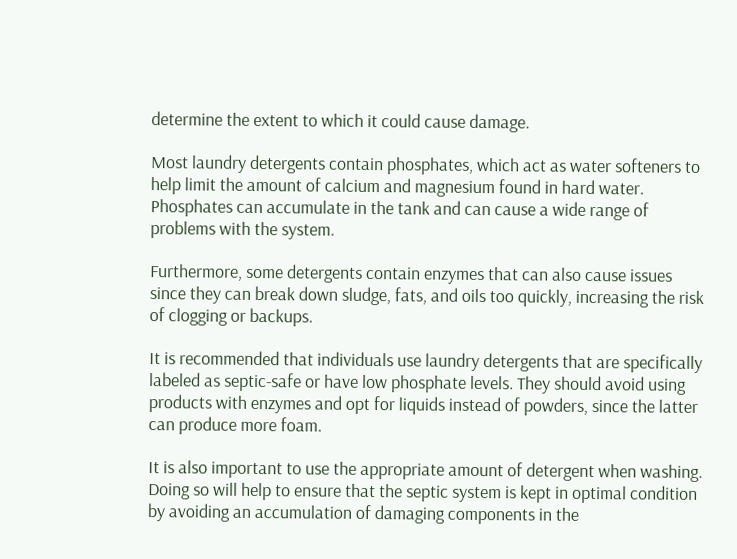determine the extent to which it could cause damage.

Most laundry detergents contain phosphates, which act as water softeners to help limit the amount of calcium and magnesium found in hard water. Phosphates can accumulate in the tank and can cause a wide range of problems with the system.

Furthermore, some detergents contain enzymes that can also cause issues since they can break down sludge, fats, and oils too quickly, increasing the risk of clogging or backups.

It is recommended that individuals use laundry detergents that are specifically labeled as septic-safe or have low phosphate levels. They should avoid using products with enzymes and opt for liquids instead of powders, since the latter can produce more foam.

It is also important to use the appropriate amount of detergent when washing. Doing so will help to ensure that the septic system is kept in optimal condition by avoiding an accumulation of damaging components in the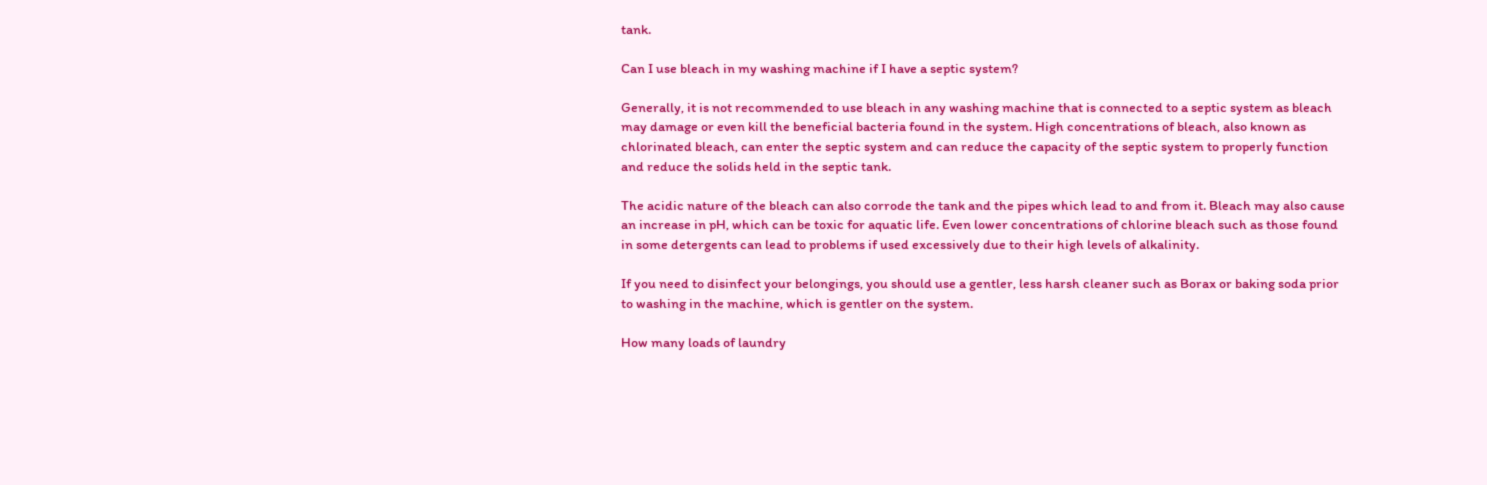tank.

Can I use bleach in my washing machine if I have a septic system?

Generally, it is not recommended to use bleach in any washing machine that is connected to a septic system as bleach may damage or even kill the beneficial bacteria found in the system. High concentrations of bleach, also known as chlorinated bleach, can enter the septic system and can reduce the capacity of the septic system to properly function and reduce the solids held in the septic tank.

The acidic nature of the bleach can also corrode the tank and the pipes which lead to and from it. Bleach may also cause an increase in pH, which can be toxic for aquatic life. Even lower concentrations of chlorine bleach such as those found in some detergents can lead to problems if used excessively due to their high levels of alkalinity.

If you need to disinfect your belongings, you should use a gentler, less harsh cleaner such as Borax or baking soda prior to washing in the machine, which is gentler on the system.

How many loads of laundry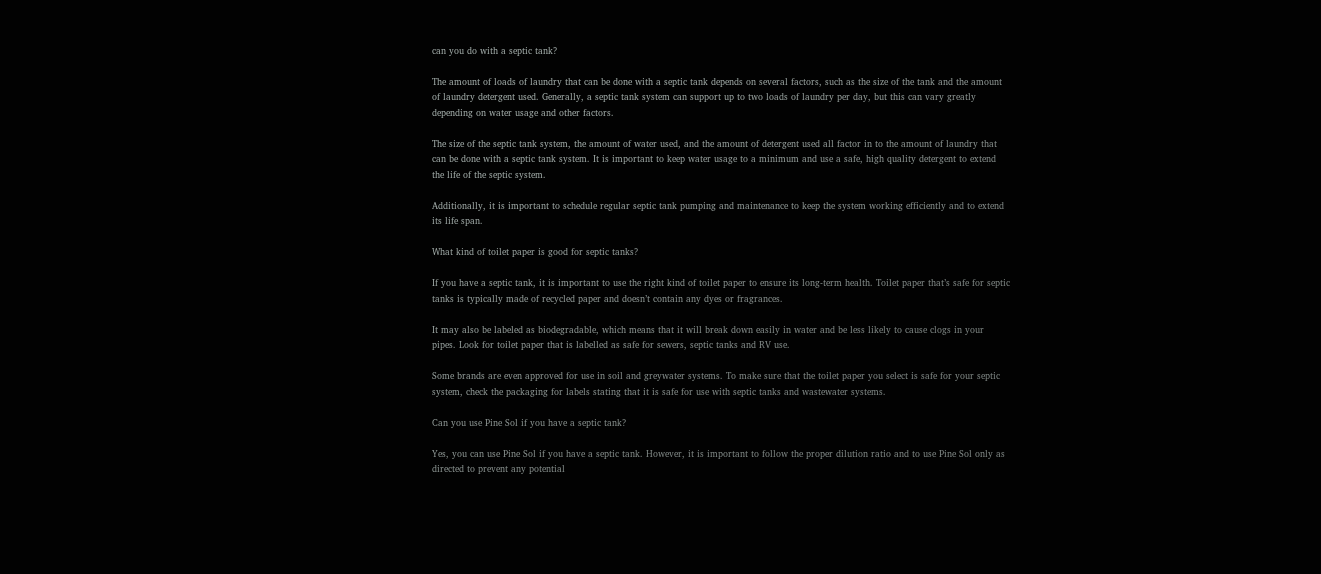can you do with a septic tank?

The amount of loads of laundry that can be done with a septic tank depends on several factors, such as the size of the tank and the amount of laundry detergent used. Generally, a septic tank system can support up to two loads of laundry per day, but this can vary greatly depending on water usage and other factors.

The size of the septic tank system, the amount of water used, and the amount of detergent used all factor in to the amount of laundry that can be done with a septic tank system. It is important to keep water usage to a minimum and use a safe, high quality detergent to extend the life of the septic system.

Additionally, it is important to schedule regular septic tank pumping and maintenance to keep the system working efficiently and to extend its life span.

What kind of toilet paper is good for septic tanks?

If you have a septic tank, it is important to use the right kind of toilet paper to ensure its long-term health. Toilet paper that’s safe for septic tanks is typically made of recycled paper and doesn’t contain any dyes or fragrances.

It may also be labeled as biodegradable, which means that it will break down easily in water and be less likely to cause clogs in your pipes. Look for toilet paper that is labelled as safe for sewers, septic tanks and RV use.

Some brands are even approved for use in soil and greywater systems. To make sure that the toilet paper you select is safe for your septic system, check the packaging for labels stating that it is safe for use with septic tanks and wastewater systems.

Can you use Pine Sol if you have a septic tank?

Yes, you can use Pine Sol if you have a septic tank. However, it is important to follow the proper dilution ratio and to use Pine Sol only as directed to prevent any potential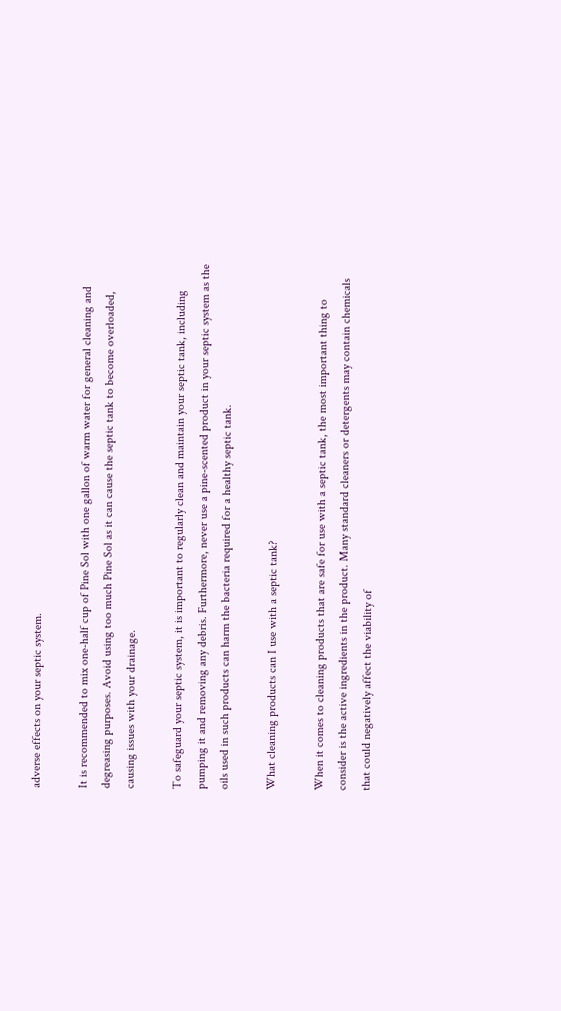adverse effects on your septic system.

It is recommended to mix one-half cup of Pine Sol with one gallon of warm water for general cleaning and degreasing purposes. Avoid using too much Pine Sol as it can cause the septic tank to become overloaded, causing issues with your drainage.

To safeguard your septic system, it is important to regularly clean and maintain your septic tank, including pumping it and removing any debris. Furthermore, never use a pine-scented product in your septic system as the oils used in such products can harm the bacteria required for a healthy septic tank.

What cleaning products can I use with a septic tank?

When it comes to cleaning products that are safe for use with a septic tank, the most important thing to consider is the active ingredients in the product. Many standard cleaners or detergents may contain chemicals that could negatively affect the viability of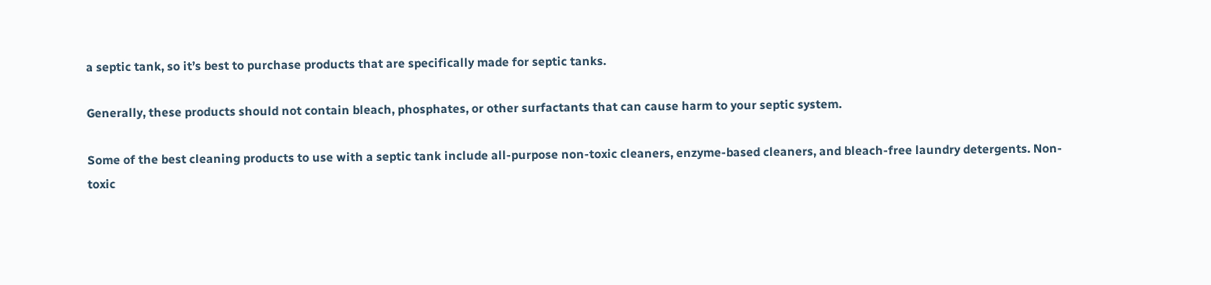a septic tank, so it’s best to purchase products that are specifically made for septic tanks.

Generally, these products should not contain bleach, phosphates, or other surfactants that can cause harm to your septic system.

Some of the best cleaning products to use with a septic tank include all-purpose non-toxic cleaners, enzyme-based cleaners, and bleach-free laundry detergents. Non-toxic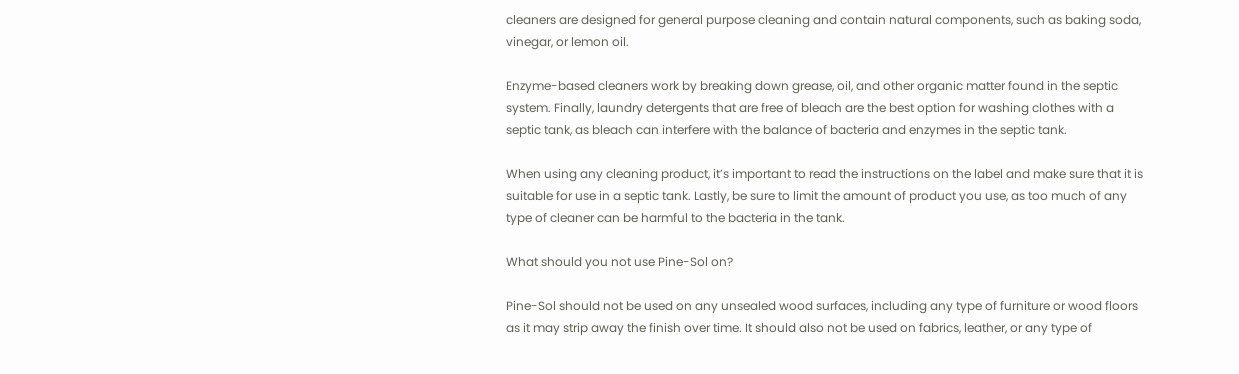cleaners are designed for general purpose cleaning and contain natural components, such as baking soda, vinegar, or lemon oil.

Enzyme-based cleaners work by breaking down grease, oil, and other organic matter found in the septic system. Finally, laundry detergents that are free of bleach are the best option for washing clothes with a septic tank, as bleach can interfere with the balance of bacteria and enzymes in the septic tank.

When using any cleaning product, it’s important to read the instructions on the label and make sure that it is suitable for use in a septic tank. Lastly, be sure to limit the amount of product you use, as too much of any type of cleaner can be harmful to the bacteria in the tank.

What should you not use Pine-Sol on?

Pine-Sol should not be used on any unsealed wood surfaces, including any type of furniture or wood floors as it may strip away the finish over time. It should also not be used on fabrics, leather, or any type of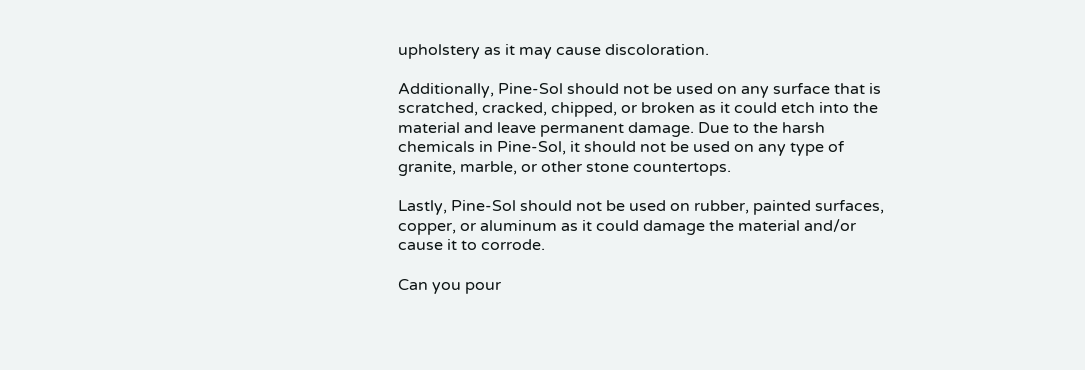upholstery as it may cause discoloration.

Additionally, Pine-Sol should not be used on any surface that is scratched, cracked, chipped, or broken as it could etch into the material and leave permanent damage. Due to the harsh chemicals in Pine-Sol, it should not be used on any type of granite, marble, or other stone countertops.

Lastly, Pine-Sol should not be used on rubber, painted surfaces, copper, or aluminum as it could damage the material and/or cause it to corrode.

Can you pour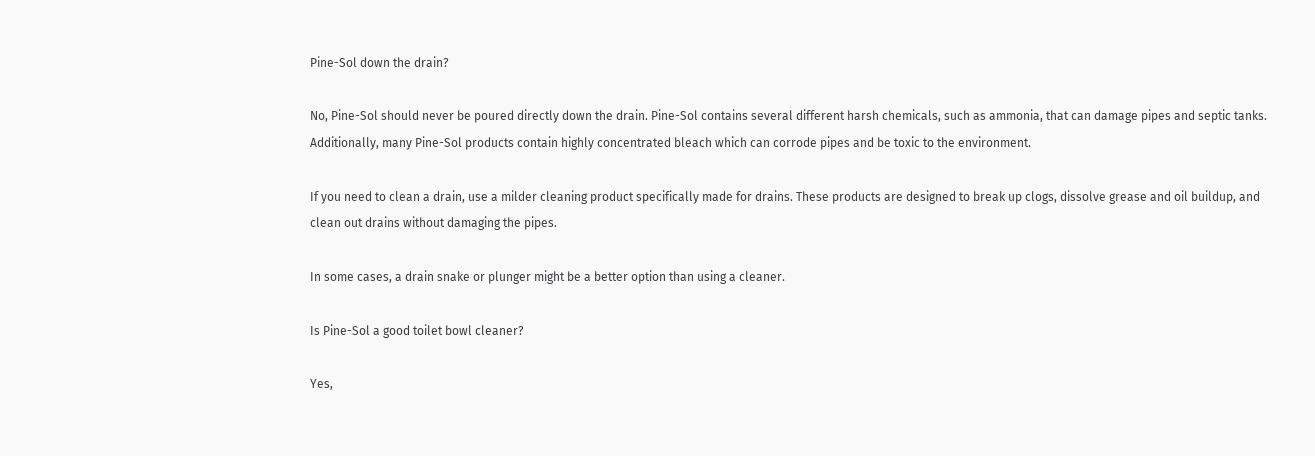Pine-Sol down the drain?

No, Pine-Sol should never be poured directly down the drain. Pine-Sol contains several different harsh chemicals, such as ammonia, that can damage pipes and septic tanks. Additionally, many Pine-Sol products contain highly concentrated bleach which can corrode pipes and be toxic to the environment.

If you need to clean a drain, use a milder cleaning product specifically made for drains. These products are designed to break up clogs, dissolve grease and oil buildup, and clean out drains without damaging the pipes.

In some cases, a drain snake or plunger might be a better option than using a cleaner.

Is Pine-Sol a good toilet bowl cleaner?

Yes,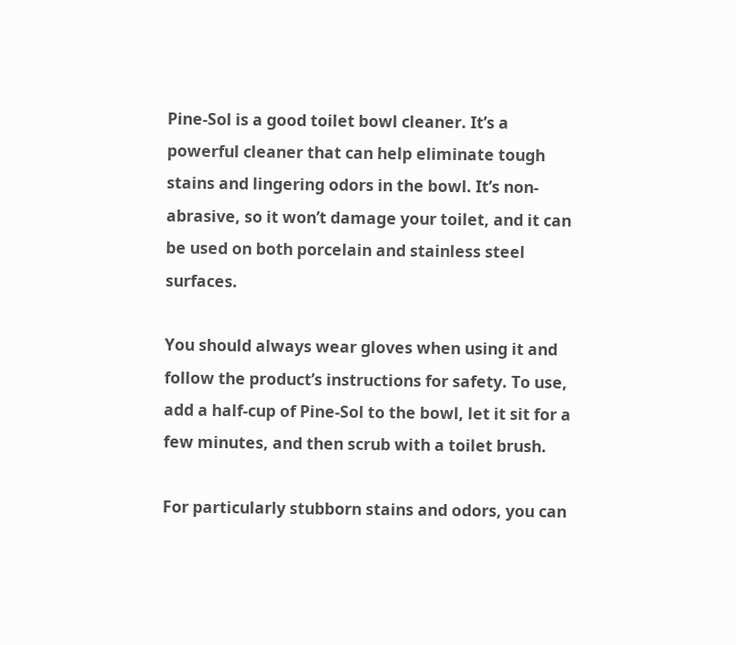Pine-Sol is a good toilet bowl cleaner. It’s a powerful cleaner that can help eliminate tough stains and lingering odors in the bowl. It’s non-abrasive, so it won’t damage your toilet, and it can be used on both porcelain and stainless steel surfaces.

You should always wear gloves when using it and follow the product’s instructions for safety. To use, add a half-cup of Pine-Sol to the bowl, let it sit for a few minutes, and then scrub with a toilet brush.

For particularly stubborn stains and odors, you can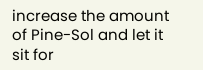increase the amount of Pine-Sol and let it sit for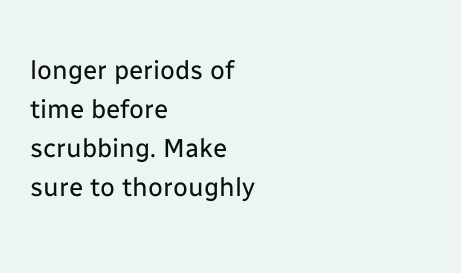longer periods of time before scrubbing. Make sure to thoroughly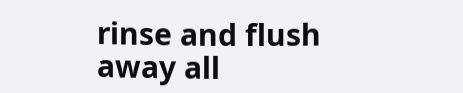rinse and flush away all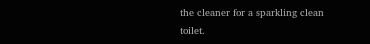the cleaner for a sparkling clean toilet.